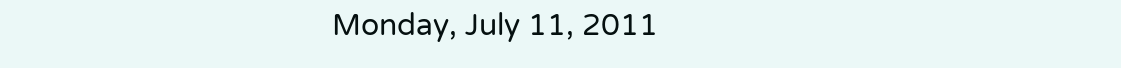Monday, July 11, 2011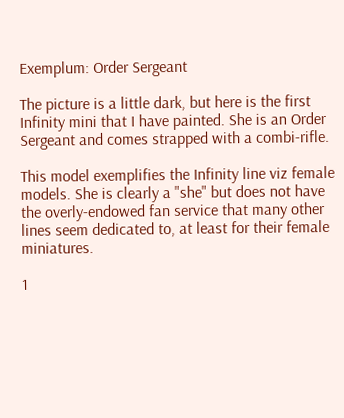Exemplum: Order Sergeant

The picture is a little dark, but here is the first Infinity mini that I have painted. She is an Order Sergeant and comes strapped with a combi-rifle.

This model exemplifies the Infinity line viz female models. She is clearly a "she" but does not have the overly-endowed fan service that many other lines seem dedicated to, at least for their female miniatures.

1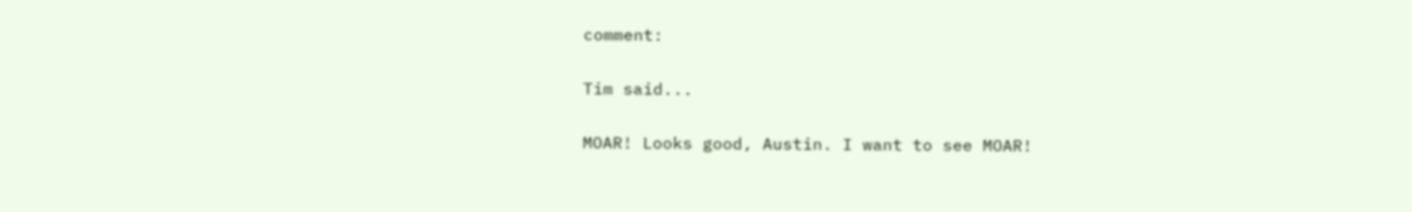comment:

Tim said...

MOAR! Looks good, Austin. I want to see MOAR!